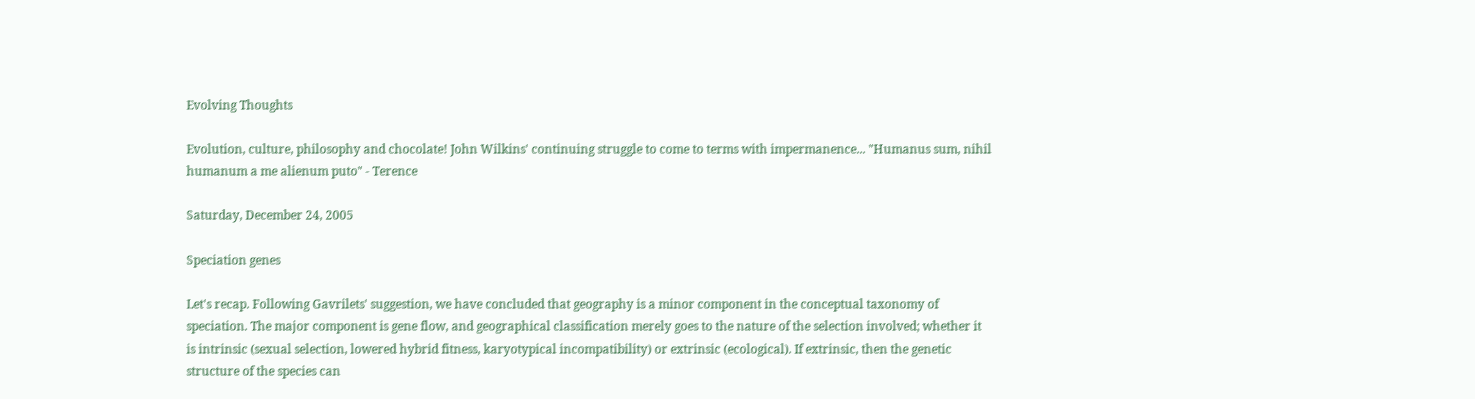Evolving Thoughts

Evolution, culture, philosophy and chocolate! John Wilkins' continuing struggle to come to terms with impermanence... "Humanus sum, nihil humanum a me alienum puto" - Terence

Saturday, December 24, 2005

Speciation genes

Let's recap. Following Gavrilets' suggestion, we have concluded that geography is a minor component in the conceptual taxonomy of speciation. The major component is gene flow, and geographical classification merely goes to the nature of the selection involved; whether it is intrinsic (sexual selection, lowered hybrid fitness, karyotypical incompatibility) or extrinsic (ecological). If extrinsic, then the genetic structure of the species can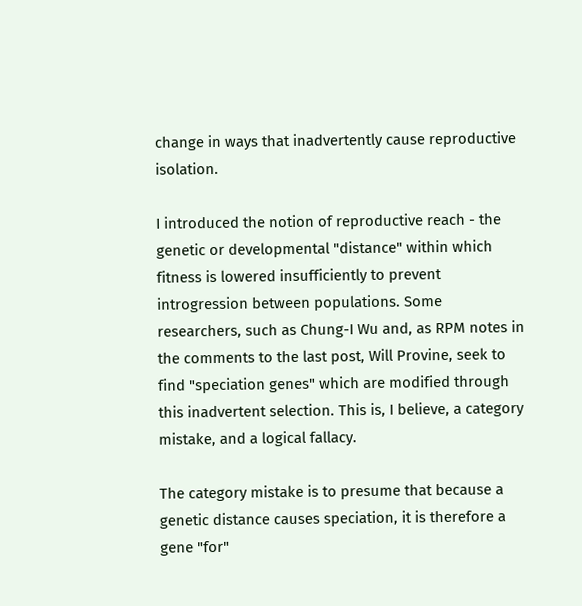change in ways that inadvertently cause reproductive isolation.

I introduced the notion of reproductive reach - the genetic or developmental "distance" within which fitness is lowered insufficiently to prevent introgression between populations. Some researchers, such as Chung-I Wu and, as RPM notes in the comments to the last post, Will Provine, seek to find "speciation genes" which are modified through this inadvertent selection. This is, I believe, a category mistake, and a logical fallacy.

The category mistake is to presume that because a genetic distance causes speciation, it is therefore a gene "for"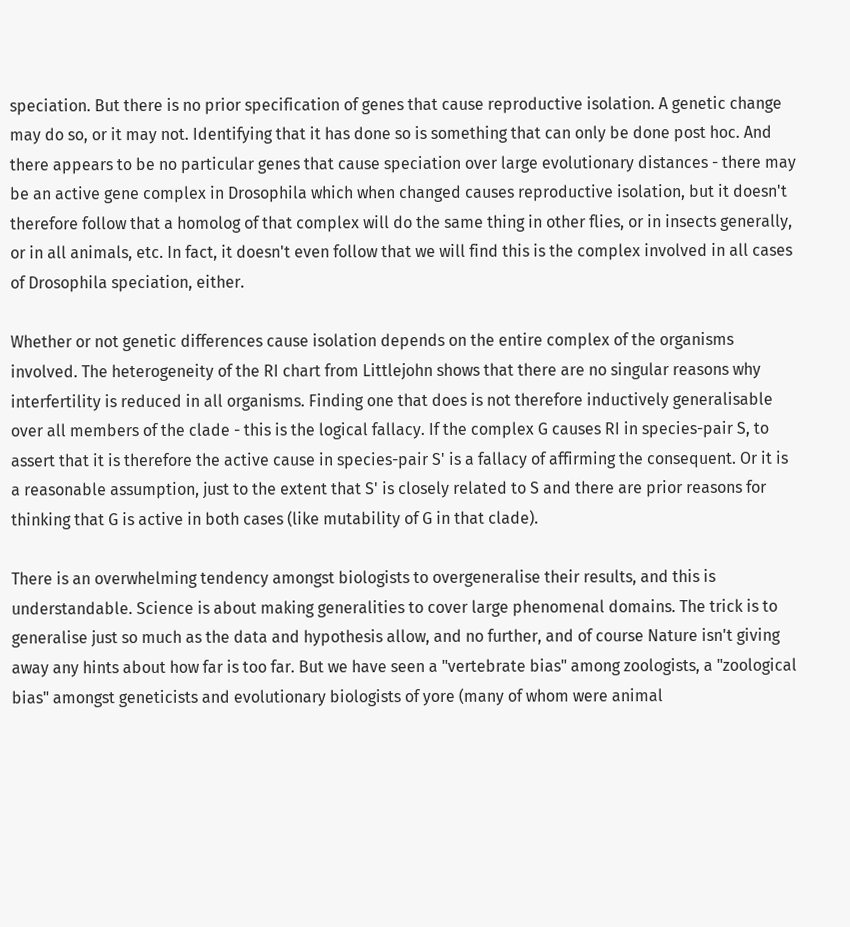speciation. But there is no prior specification of genes that cause reproductive isolation. A genetic change may do so, or it may not. Identifying that it has done so is something that can only be done post hoc. And there appears to be no particular genes that cause speciation over large evolutionary distances - there may be an active gene complex in Drosophila which when changed causes reproductive isolation, but it doesn't therefore follow that a homolog of that complex will do the same thing in other flies, or in insects generally, or in all animals, etc. In fact, it doesn't even follow that we will find this is the complex involved in all cases of Drosophila speciation, either.

Whether or not genetic differences cause isolation depends on the entire complex of the organisms involved. The heterogeneity of the RI chart from Littlejohn shows that there are no singular reasons why interfertility is reduced in all organisms. Finding one that does is not therefore inductively generalisable over all members of the clade - this is the logical fallacy. If the complex G causes RI in species-pair S, to assert that it is therefore the active cause in species-pair S' is a fallacy of affirming the consequent. Or it is a reasonable assumption, just to the extent that S' is closely related to S and there are prior reasons for thinking that G is active in both cases (like mutability of G in that clade).

There is an overwhelming tendency amongst biologists to overgeneralise their results, and this is understandable. Science is about making generalities to cover large phenomenal domains. The trick is to generalise just so much as the data and hypothesis allow, and no further, and of course Nature isn't giving away any hints about how far is too far. But we have seen a "vertebrate bias" among zoologists, a "zoological bias" amongst geneticists and evolutionary biologists of yore (many of whom were animal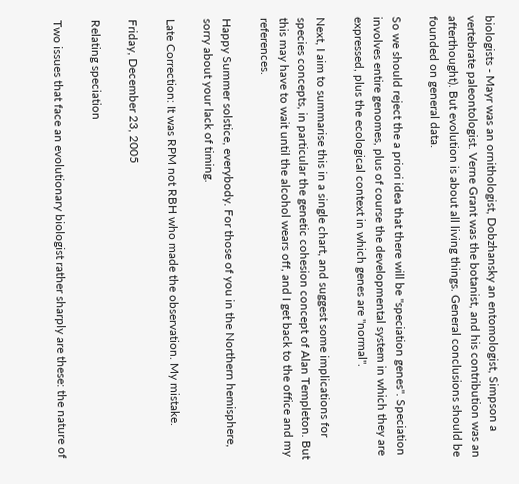biologists - Mayr was an ornithologist, Dobzhansky an entomologist, Simpson a vertebrate paleontologist. Verne Grant was the botanist, and his contribution was an afterthought). But evolution is about all living things. General conclusions should be founded on general data.

So we should reject the a priori idea that there will be "speciation genes". Speciation involves entire genomes, plus of course the developmental system in which they are expressed, plus the ecological context in which genes are "normal".

Next, I aim to summarise this in a single chart, and suggest some implications for species concepts, in particular the genetic cohesion concept of Alan Templeton. But this may have to wait until the alcohol wears off, and I get back to the office and my references.

Happy Summer solstice, everybody. For those of you in the Northern hemisphere, sorry about your lack of timing.

Late Correction: It was RPM not RBH who made the observation. My mistake.

Friday, December 23, 2005

Relating speciation

Two issues that face an evolutionary biologist rather sharply are these: the nature of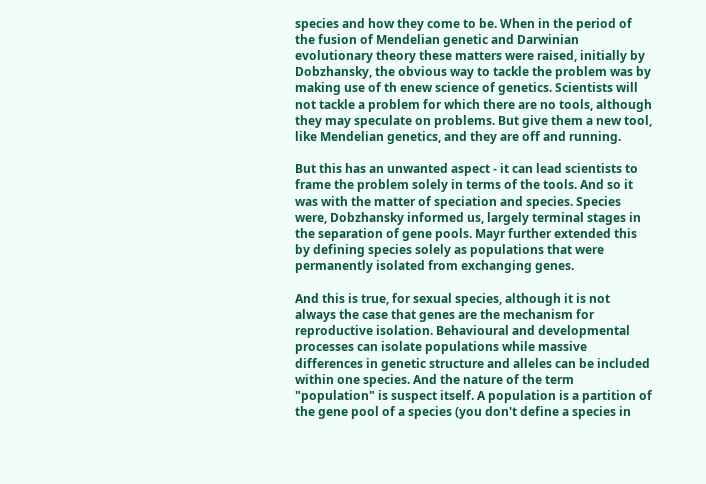species and how they come to be. When in the period of the fusion of Mendelian genetic and Darwinian evolutionary theory these matters were raised, initially by Dobzhansky, the obvious way to tackle the problem was by making use of th enew science of genetics. Scientists will not tackle a problem for which there are no tools, although they may speculate on problems. But give them a new tool, like Mendelian genetics, and they are off and running.

But this has an unwanted aspect - it can lead scientists to frame the problem solely in terms of the tools. And so it was with the matter of speciation and species. Species were, Dobzhansky informed us, largely terminal stages in the separation of gene pools. Mayr further extended this by defining species solely as populations that were permanently isolated from exchanging genes.

And this is true, for sexual species, although it is not always the case that genes are the mechanism for reproductive isolation. Behavioural and developmental processes can isolate populations while massive differences in genetic structure and alleles can be included within one species. And the nature of the term "population" is suspect itself. A population is a partition of the gene pool of a species (you don't define a species in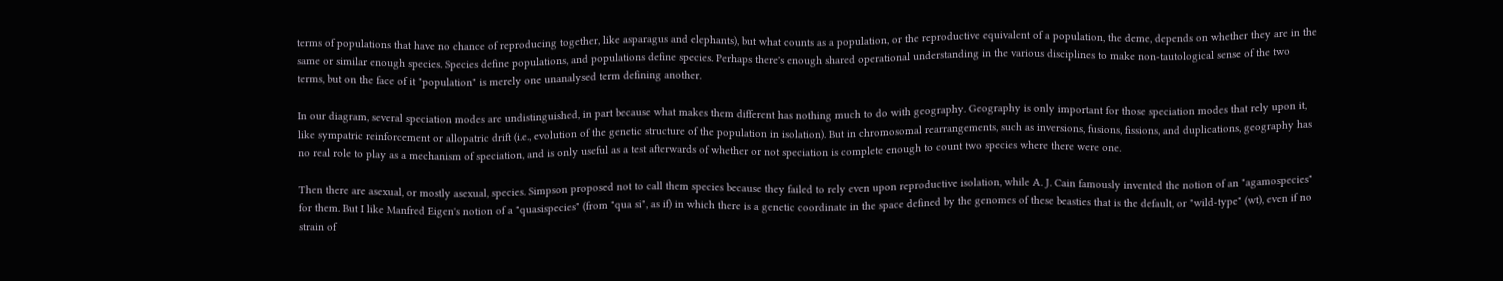terms of populations that have no chance of reproducing together, like asparagus and elephants), but what counts as a population, or the reproductive equivalent of a population, the deme, depends on whether they are in the same or similar enough species. Species define populations, and populations define species. Perhaps there's enough shared operational understanding in the various disciplines to make non-tautological sense of the two terms, but on the face of it "population" is merely one unanalysed term defining another.

In our diagram, several speciation modes are undistinguished, in part because what makes them different has nothing much to do with geography. Geography is only important for those speciation modes that rely upon it, like sympatric reinforcement or allopatric drift (i.e., evolution of the genetic structure of the population in isolation). But in chromosomal rearrangements, such as inversions, fusions, fissions, and duplications, geography has no real role to play as a mechanism of speciation, and is only useful as a test afterwards of whether or not speciation is complete enough to count two species where there were one.

Then there are asexual, or mostly asexual, species. Simpson proposed not to call them species because they failed to rely even upon reproductive isolation, while A. J. Cain famously invented the notion of an "agamospecies" for them. But I like Manfred Eigen's notion of a "quasispecies" (from "qua si", as if) in which there is a genetic coordinate in the space defined by the genomes of these beasties that is the default, or "wild-type" (wt), even if no strain of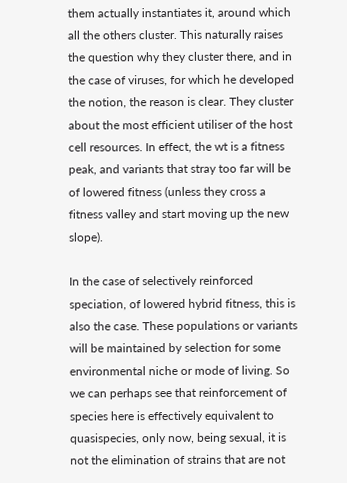them actually instantiates it, around which all the others cluster. This naturally raises the question why they cluster there, and in the case of viruses, for which he developed the notion, the reason is clear. They cluster about the most efficient utiliser of the host cell resources. In effect, the wt is a fitness peak, and variants that stray too far will be of lowered fitness (unless they cross a fitness valley and start moving up the new slope).

In the case of selectively reinforced speciation, of lowered hybrid fitness, this is also the case. These populations or variants will be maintained by selection for some environmental niche or mode of living. So we can perhaps see that reinforcement of species here is effectively equivalent to quasispecies, only now, being sexual, it is not the elimination of strains that are not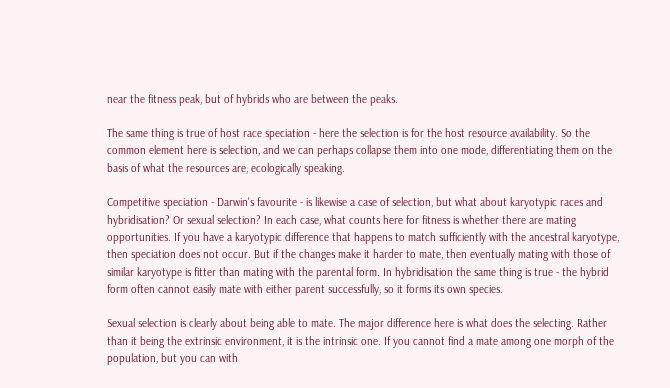near the fitness peak, but of hybrids who are between the peaks.

The same thing is true of host race speciation - here the selection is for the host resource availability. So the common element here is selection, and we can perhaps collapse them into one mode, differentiating them on the basis of what the resources are, ecologically speaking.

Competitive speciation - Darwin's favourite - is likewise a case of selection, but what about karyotypic races and hybridisation? Or sexual selection? In each case, what counts here for fitness is whether there are mating opportunities. If you have a karyotypic difference that happens to match sufficiently with the ancestral karyotype, then speciation does not occur. But if the changes make it harder to mate, then eventually mating with those of similar karyotype is fitter than mating with the parental form. In hybridisation the same thing is true - the hybrid form often cannot easily mate with either parent successfully, so it forms its own species.

Sexual selection is clearly about being able to mate. The major difference here is what does the selecting. Rather than it being the extrinsic environment, it is the intrinsic one. If you cannot find a mate among one morph of the population, but you can with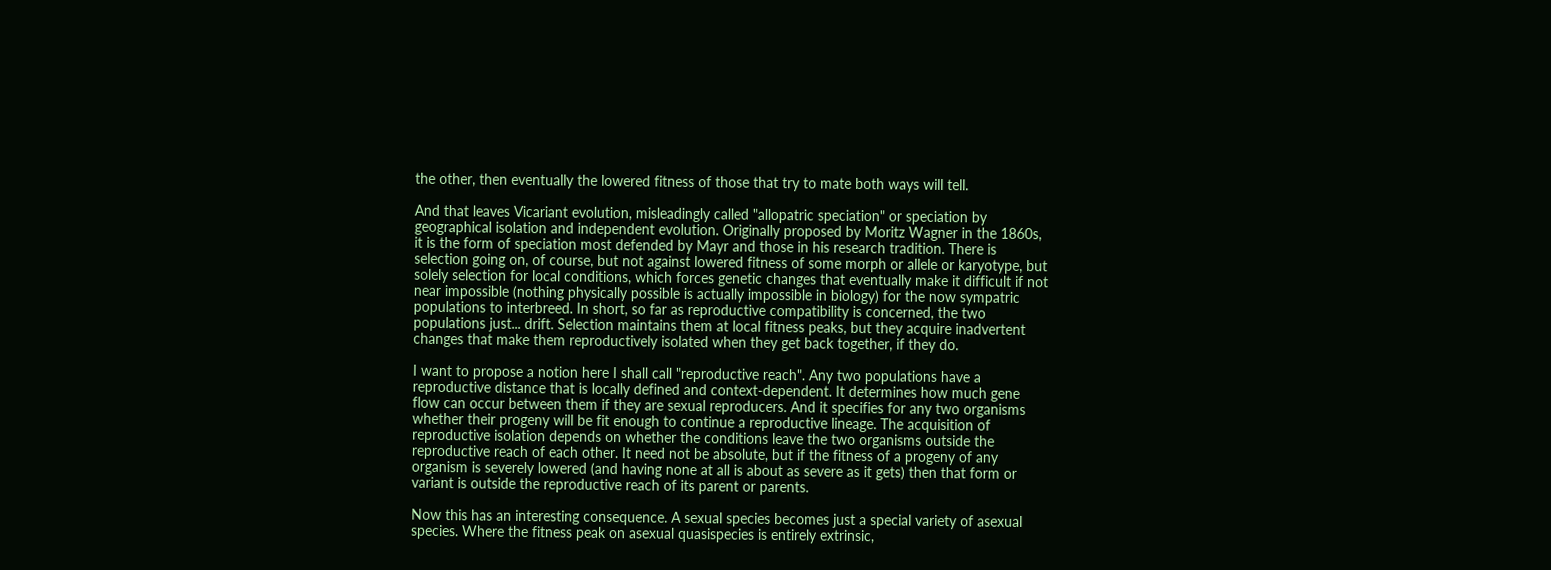the other, then eventually the lowered fitness of those that try to mate both ways will tell.

And that leaves Vicariant evolution, misleadingly called "allopatric speciation" or speciation by geographical isolation and independent evolution. Originally proposed by Moritz Wagner in the 1860s, it is the form of speciation most defended by Mayr and those in his research tradition. There is selection going on, of course, but not against lowered fitness of some morph or allele or karyotype, but solely selection for local conditions, which forces genetic changes that eventually make it difficult if not near impossible (nothing physically possible is actually impossible in biology) for the now sympatric populations to interbreed. In short, so far as reproductive compatibility is concerned, the two populations just... drift. Selection maintains them at local fitness peaks, but they acquire inadvertent changes that make them reproductively isolated when they get back together, if they do.

I want to propose a notion here I shall call "reproductive reach". Any two populations have a reproductive distance that is locally defined and context-dependent. It determines how much gene flow can occur between them if they are sexual reproducers. And it specifies for any two organisms whether their progeny will be fit enough to continue a reproductive lineage. The acquisition of reproductive isolation depends on whether the conditions leave the two organisms outside the reproductive reach of each other. It need not be absolute, but if the fitness of a progeny of any organism is severely lowered (and having none at all is about as severe as it gets) then that form or variant is outside the reproductive reach of its parent or parents.

Now this has an interesting consequence. A sexual species becomes just a special variety of asexual species. Where the fitness peak on asexual quasispecies is entirely extrinsic,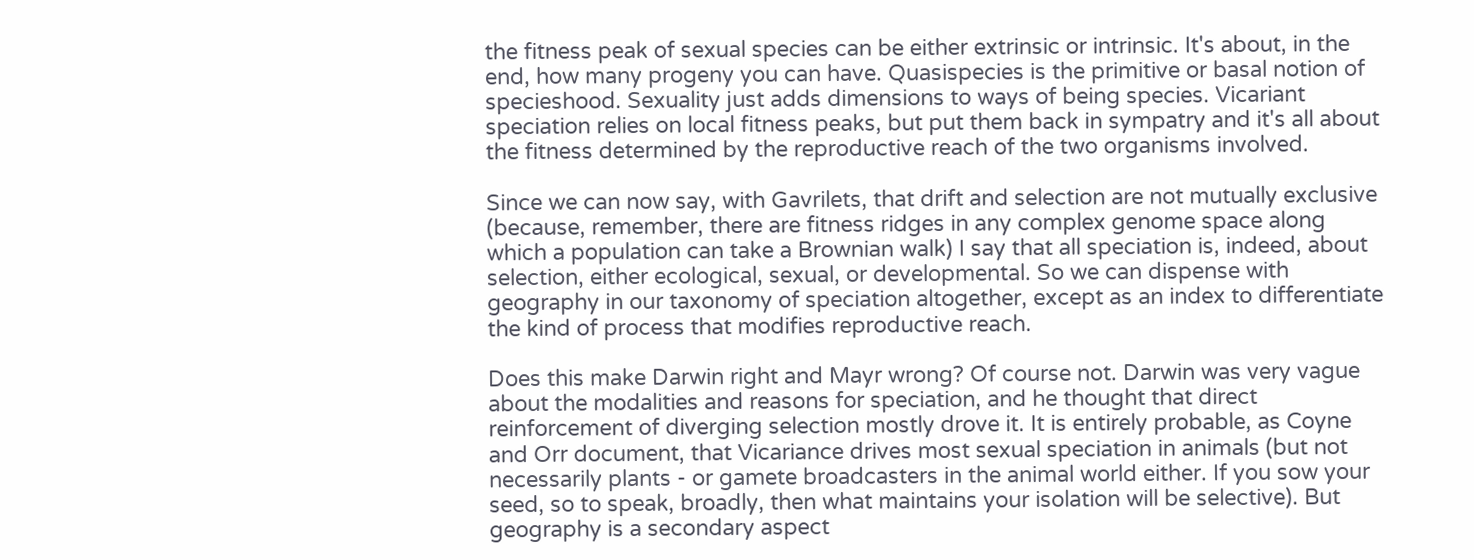the fitness peak of sexual species can be either extrinsic or intrinsic. It's about, in the end, how many progeny you can have. Quasispecies is the primitive or basal notion of specieshood. Sexuality just adds dimensions to ways of being species. Vicariant speciation relies on local fitness peaks, but put them back in sympatry and it's all about the fitness determined by the reproductive reach of the two organisms involved.

Since we can now say, with Gavrilets, that drift and selection are not mutually exclusive (because, remember, there are fitness ridges in any complex genome space along which a population can take a Brownian walk) I say that all speciation is, indeed, about selection, either ecological, sexual, or developmental. So we can dispense with geography in our taxonomy of speciation altogether, except as an index to differentiate the kind of process that modifies reproductive reach.

Does this make Darwin right and Mayr wrong? Of course not. Darwin was very vague about the modalities and reasons for speciation, and he thought that direct reinforcement of diverging selection mostly drove it. It is entirely probable, as Coyne and Orr document, that Vicariance drives most sexual speciation in animals (but not necessarily plants - or gamete broadcasters in the animal world either. If you sow your seed, so to speak, broadly, then what maintains your isolation will be selective). But geography is a secondary aspect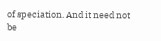of speciation. And it need not be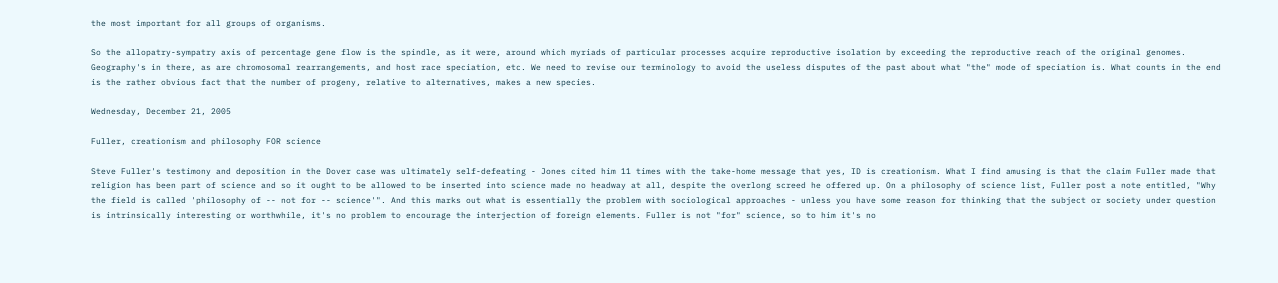the most important for all groups of organisms.

So the allopatry-sympatry axis of percentage gene flow is the spindle, as it were, around which myriads of particular processes acquire reproductive isolation by exceeding the reproductive reach of the original genomes. Geography's in there, as are chromosomal rearrangements, and host race speciation, etc. We need to revise our terminology to avoid the useless disputes of the past about what "the" mode of speciation is. What counts in the end is the rather obvious fact that the number of progeny, relative to alternatives, makes a new species.

Wednesday, December 21, 2005

Fuller, creationism and philosophy FOR science

Steve Fuller's testimony and deposition in the Dover case was ultimately self-defeating - Jones cited him 11 times with the take-home message that yes, ID is creationism. What I find amusing is that the claim Fuller made that religion has been part of science and so it ought to be allowed to be inserted into science made no headway at all, despite the overlong screed he offered up. On a philosophy of science list, Fuller post a note entitled, "Why the field is called 'philosophy of -- not for -- science'". And this marks out what is essentially the problem with sociological approaches - unless you have some reason for thinking that the subject or society under question is intrinsically interesting or worthwhile, it's no problem to encourage the interjection of foreign elements. Fuller is not "for" science, so to him it's no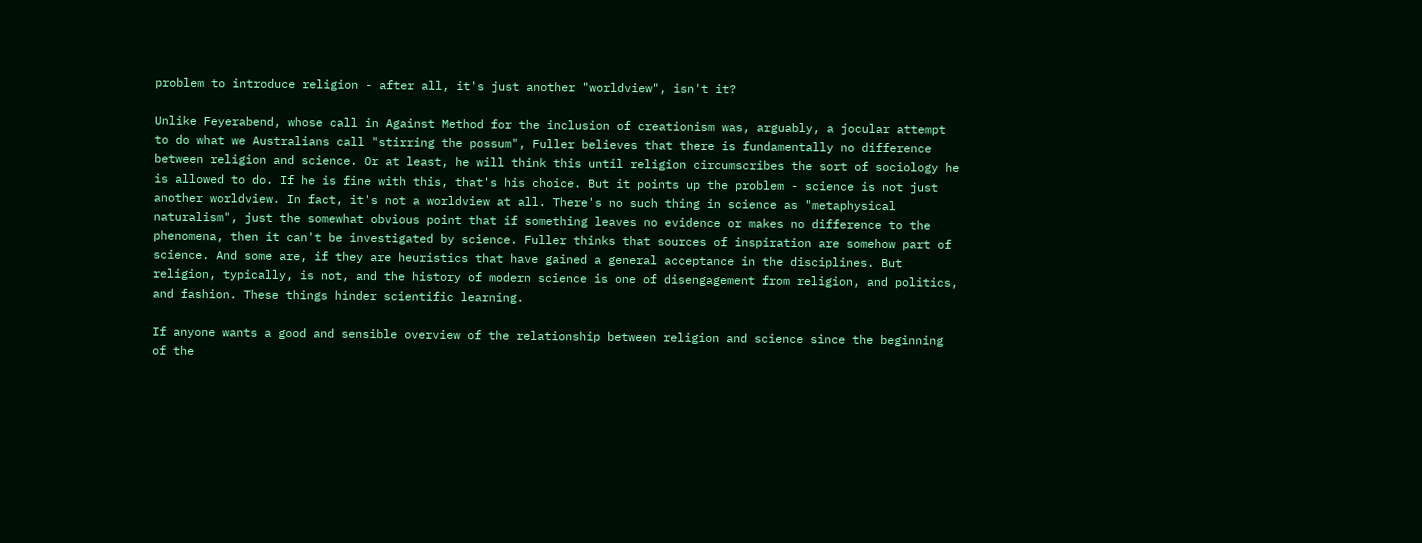problem to introduce religion - after all, it's just another "worldview", isn't it?

Unlike Feyerabend, whose call in Against Method for the inclusion of creationism was, arguably, a jocular attempt to do what we Australians call "stirring the possum", Fuller believes that there is fundamentally no difference between religion and science. Or at least, he will think this until religion circumscribes the sort of sociology he is allowed to do. If he is fine with this, that's his choice. But it points up the problem - science is not just another worldview. In fact, it's not a worldview at all. There's no such thing in science as "metaphysical naturalism", just the somewhat obvious point that if something leaves no evidence or makes no difference to the phenomena, then it can't be investigated by science. Fuller thinks that sources of inspiration are somehow part of science. And some are, if they are heuristics that have gained a general acceptance in the disciplines. But religion, typically, is not, and the history of modern science is one of disengagement from religion, and politics, and fashion. These things hinder scientific learning.

If anyone wants a good and sensible overview of the relationship between religion and science since the beginning of the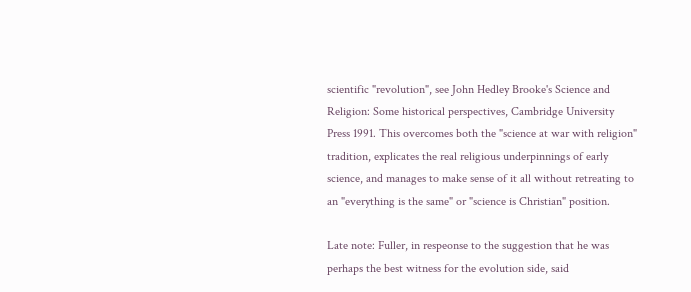scientific "revolution", see John Hedley Brooke's Science and Religion: Some historical perspectives, Cambridge University Press 1991. This overcomes both the "science at war with religion" tradition, explicates the real religious underpinnings of early science, and manages to make sense of it all without retreating to an "everything is the same" or "science is Christian" position.

Late note: Fuller, in respeonse to the suggestion that he was perhaps the best witness for the evolution side, said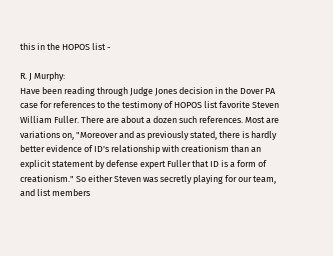this in the HOPOS list -

R. J Murphy:
Have been reading through Judge Jones decision in the Dover PA case for references to the testimony of HOPOS list favorite Steven William Fuller. There are about a dozen such references. Most are variations on, "Moreover and as previously stated, there is hardly better evidence of ID's relationship with creationism than an explicit statement by defense expert Fuller that ID is a form of creationism." So either Steven was secretly playing for our team, and list members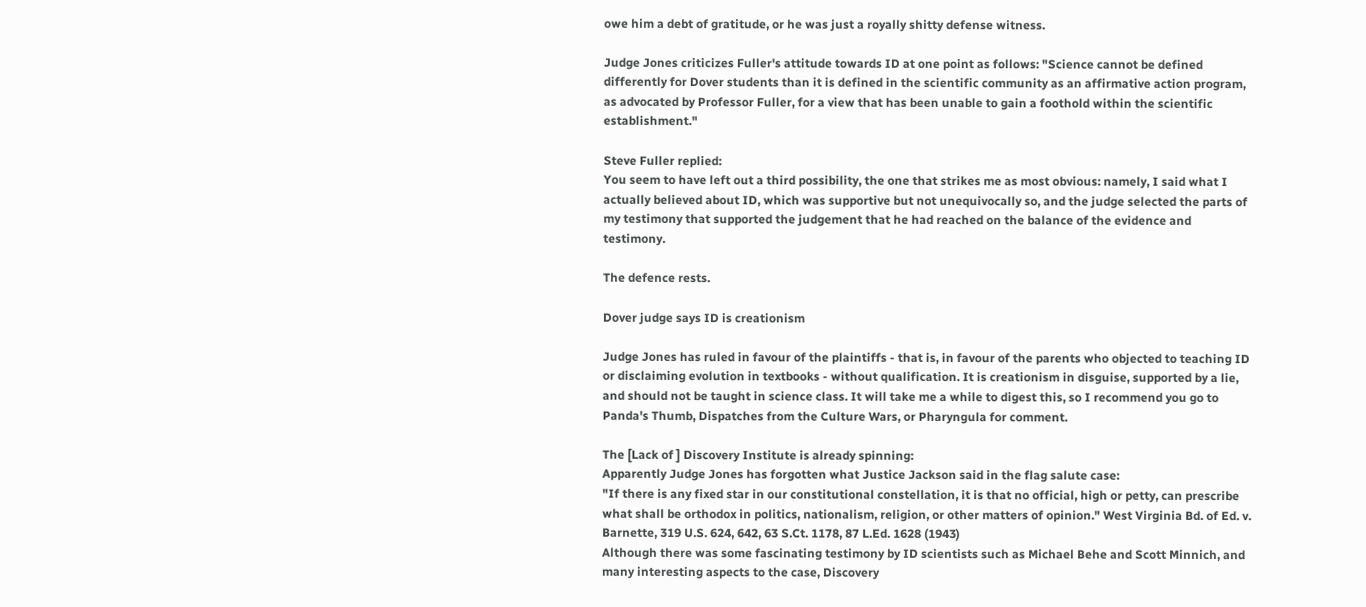owe him a debt of gratitude, or he was just a royally shitty defense witness.

Judge Jones criticizes Fuller's attitude towards ID at one point as follows: "Science cannot be defined differently for Dover students than it is defined in the scientific community as an affirmative action program, as advocated by Professor Fuller, for a view that has been unable to gain a foothold within the scientific establishment."

Steve Fuller replied:
You seem to have left out a third possibility, the one that strikes me as most obvious: namely, I said what I actually believed about ID, which was supportive but not unequivocally so, and the judge selected the parts of my testimony that supported the judgement that he had reached on the balance of the evidence and testimony.

The defence rests.

Dover judge says ID is creationism

Judge Jones has ruled in favour of the plaintiffs - that is, in favour of the parents who objected to teaching ID or disclaiming evolution in textbooks - without qualification. It is creationism in disguise, supported by a lie, and should not be taught in science class. It will take me a while to digest this, so I recommend you go to Panda's Thumb, Dispatches from the Culture Wars, or Pharyngula for comment.

The [Lack of ] Discovery Institute is already spinning:
Apparently Judge Jones has forgotten what Justice Jackson said in the flag salute case:
"If there is any fixed star in our constitutional constellation, it is that no official, high or petty, can prescribe what shall be orthodox in politics, nationalism, religion, or other matters of opinion." West Virginia Bd. of Ed. v. Barnette, 319 U.S. 624, 642, 63 S.Ct. 1178, 87 L.Ed. 1628 (1943)
Although there was some fascinating testimony by ID scientists such as Michael Behe and Scott Minnich, and many interesting aspects to the case, Discovery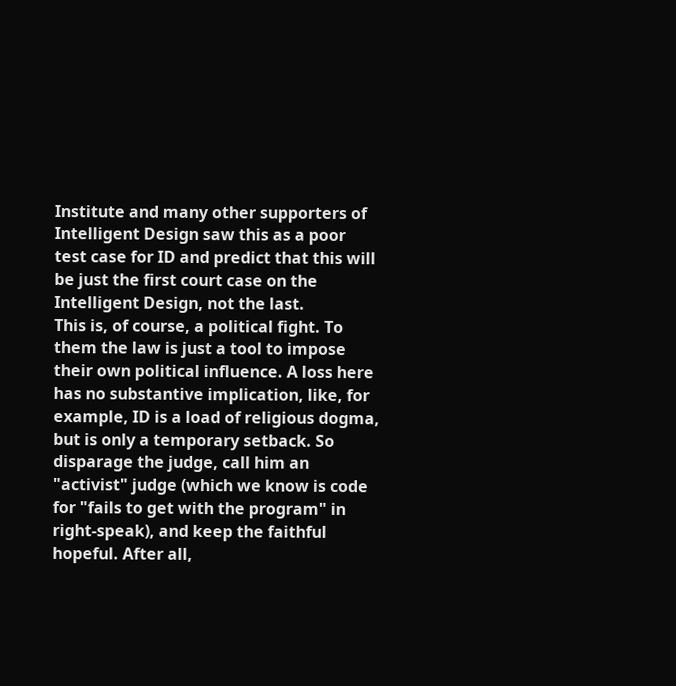Institute and many other supporters of Intelligent Design saw this as a poor test case for ID and predict that this will be just the first court case on the Intelligent Design, not the last.
This is, of course, a political fight. To them the law is just a tool to impose their own political influence. A loss here has no substantive implication, like, for example, ID is a load of religious dogma, but is only a temporary setback. So disparage the judge, call him an "activist" judge (which we know is code for "fails to get with the program" in right-speak), and keep the faithful hopeful. After all,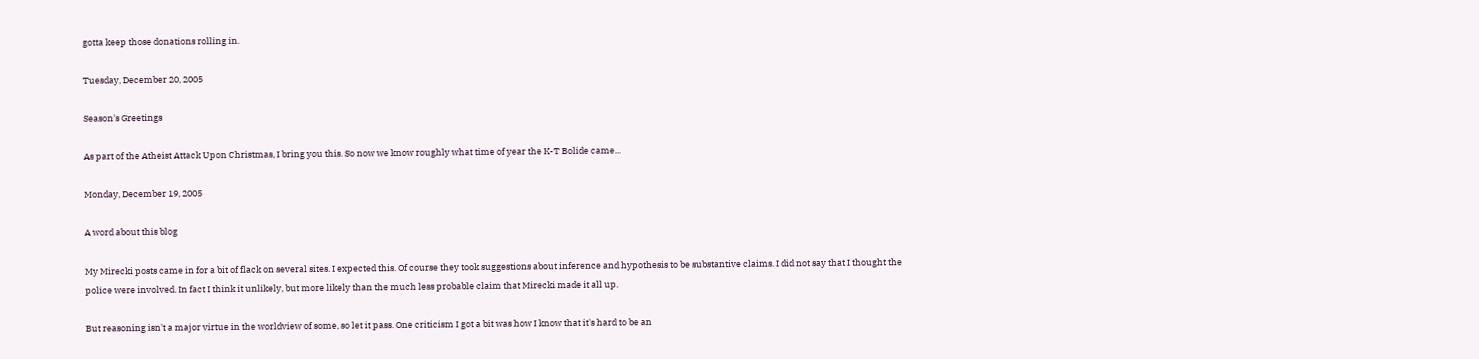gotta keep those donations rolling in.

Tuesday, December 20, 2005

Season's Greetings

As part of the Atheist Attack Upon Christmas, I bring you this. So now we know roughly what time of year the K-T Bolide came...

Monday, December 19, 2005

A word about this blog

My Mirecki posts came in for a bit of flack on several sites. I expected this. Of course they took suggestions about inference and hypothesis to be substantive claims. I did not say that I thought the police were involved. In fact I think it unlikely, but more likely than the much less probable claim that Mirecki made it all up.

But reasoning isn't a major virtue in the worldview of some, so let it pass. One criticism I got a bit was how I know that it's hard to be an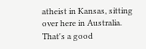atheist in Kansas, sitting over here in Australia. That's a good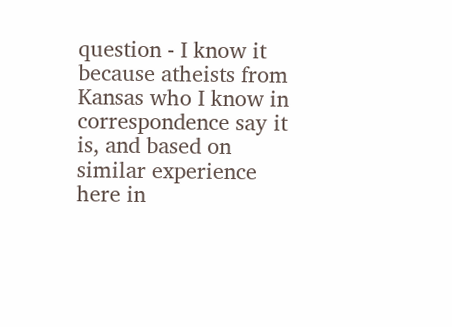question - I know it because atheists from Kansas who I know in correspondence say it is, and based on similar experience here in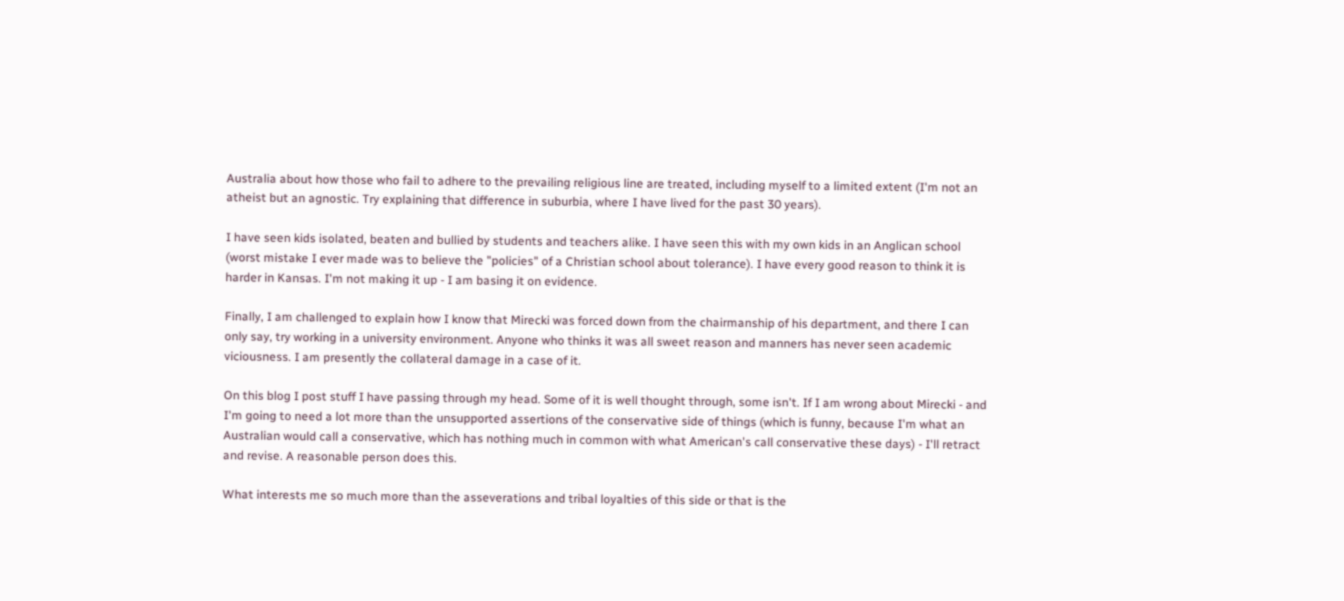Australia about how those who fail to adhere to the prevailing religious line are treated, including myself to a limited extent (I'm not an atheist but an agnostic. Try explaining that difference in suburbia, where I have lived for the past 30 years).

I have seen kids isolated, beaten and bullied by students and teachers alike. I have seen this with my own kids in an Anglican school (worst mistake I ever made was to believe the "policies" of a Christian school about tolerance). I have every good reason to think it is harder in Kansas. I'm not making it up - I am basing it on evidence.

Finally, I am challenged to explain how I know that Mirecki was forced down from the chairmanship of his department, and there I can only say, try working in a university environment. Anyone who thinks it was all sweet reason and manners has never seen academic viciousness. I am presently the collateral damage in a case of it.

On this blog I post stuff I have passing through my head. Some of it is well thought through, some isn't. If I am wrong about Mirecki - and I'm going to need a lot more than the unsupported assertions of the conservative side of things (which is funny, because I'm what an Australian would call a conservative, which has nothing much in common with what American's call conservative these days) - I'll retract and revise. A reasonable person does this.

What interests me so much more than the asseverations and tribal loyalties of this side or that is the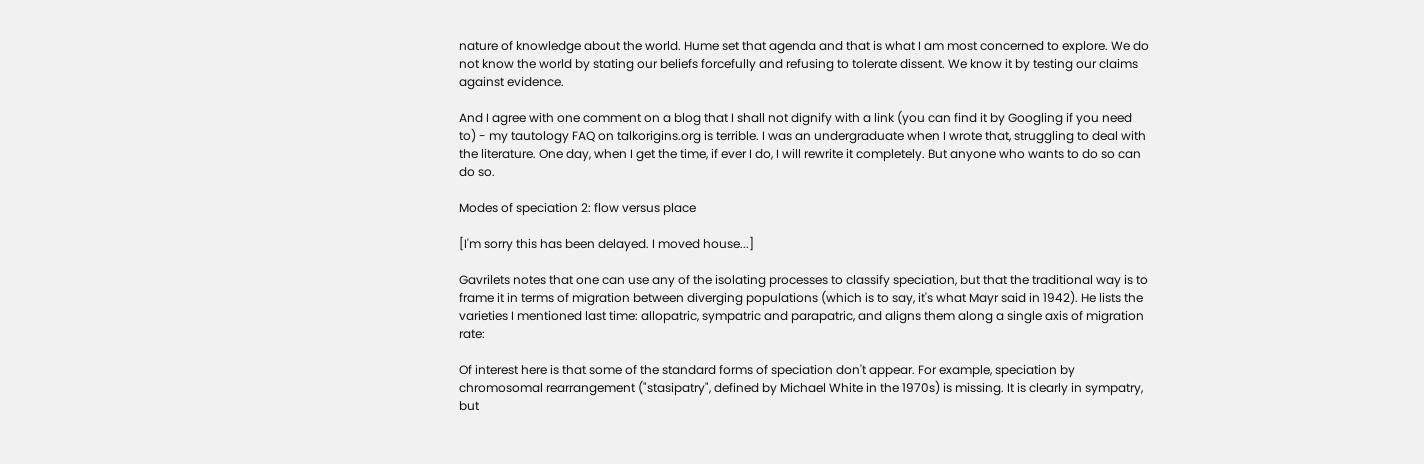nature of knowledge about the world. Hume set that agenda and that is what I am most concerned to explore. We do not know the world by stating our beliefs forcefully and refusing to tolerate dissent. We know it by testing our claims against evidence.

And I agree with one comment on a blog that I shall not dignify with a link (you can find it by Googling if you need to) - my tautology FAQ on talkorigins.org is terrible. I was an undergraduate when I wrote that, struggling to deal with the literature. One day, when I get the time, if ever I do, I will rewrite it completely. But anyone who wants to do so can do so.

Modes of speciation 2: flow versus place

[I'm sorry this has been delayed. I moved house...]

Gavrilets notes that one can use any of the isolating processes to classify speciation, but that the traditional way is to frame it in terms of migration between diverging populations (which is to say, it's what Mayr said in 1942). He lists the varieties I mentioned last time: allopatric, sympatric and parapatric, and aligns them along a single axis of migration rate:

Of interest here is that some of the standard forms of speciation don't appear. For example, speciation by chromosomal rearrangement ("stasipatry", defined by Michael White in the 1970s) is missing. It is clearly in sympatry, but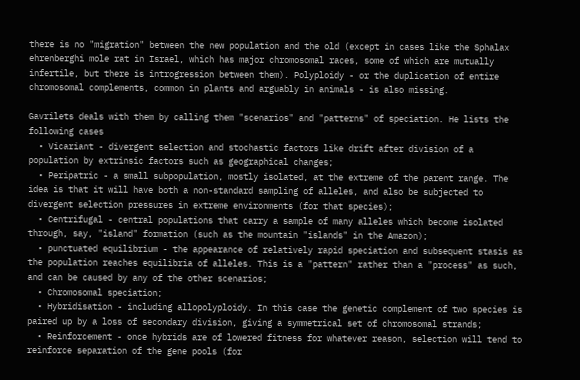there is no "migration" between the new population and the old (except in cases like the Sphalax ehrenberghi mole rat in Israel, which has major chromosomal races, some of which are mutually infertile, but there is introgression between them). Polyploidy - or the duplication of entire chromosomal complements, common in plants and arguably in animals - is also missing.

Gavrilets deals with them by calling them "scenarios" and "patterns" of speciation. He lists the following cases
  • Vicariant - divergent selection and stochastic factors like drift after division of a population by extrinsic factors such as geographical changes;
  • Peripatric - a small subpopulation, mostly isolated, at the extreme of the parent range. The idea is that it will have both a non-standard sampling of alleles, and also be subjected to divergent selection pressures in extreme environments (for that species);
  • Centrifugal - central populations that carry a sample of many alleles which become isolated through, say, "island" formation (such as the mountain "islands" in the Amazon);
  • punctuated equilibrium - the appearance of relatively rapid speciation and subsequent stasis as the population reaches equilibria of alleles. This is a "pattern" rather than a "process" as such, and can be caused by any of the other scenarios;
  • Chromosomal speciation;
  • Hybridisation - including allopolyploidy. In this case the genetic complement of two species is paired up by a loss of secondary division, giving a symmetrical set of chromosomal strands;
  • Reinforcement - once hybrids are of lowered fitness for whatever reason, selection will tend to reinforce separation of the gene pools (for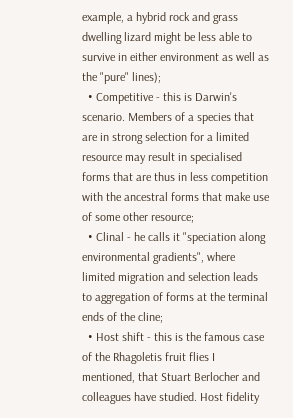example, a hybrid rock and grass dwelling lizard might be less able to survive in either environment as well as the "pure" lines);
  • Competitive - this is Darwin's scenario. Members of a species that are in strong selection for a limited resource may result in specialised forms that are thus in less competition with the ancestral forms that make use of some other resource;
  • Clinal - he calls it "speciation along environmental gradients", where limited migration and selection leads to aggregation of forms at the terminal ends of the cline;
  • Host shift - this is the famous case of the Rhagoletis fruit flies I mentioned, that Stuart Berlocher and colleagues have studied. Host fidelity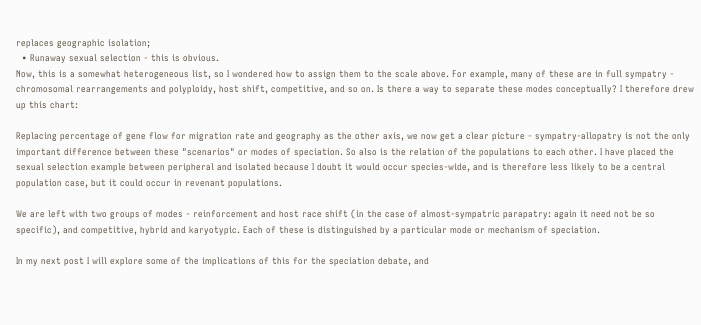replaces geographic isolation;
  • Runaway sexual selection - this is obvious.
Now, this is a somewhat heterogeneous list, so I wondered how to assign them to the scale above. For example, many of these are in full sympatry - chromosomal rearrangements and polyploidy, host shift, competitive, and so on. Is there a way to separate these modes conceptually? I therefore drew up this chart:

Replacing percentage of gene flow for migration rate and geography as the other axis, we now get a clear picture - sympatry-allopatry is not the only important difference between these "scenarios" or modes of speciation. So also is the relation of the populations to each other. I have placed the sexual selection example between peripheral and isolated because I doubt it would occur species-wide, and is therefore less likely to be a central population case, but it could occur in revenant populations.

We are left with two groups of modes - reinforcement and host race shift (in the case of almost-sympatric parapatry: again it need not be so specific), and competitive, hybrid and karyotypic. Each of these is distinguished by a particular mode or mechanism of speciation.

In my next post I will explore some of the implications of this for the speciation debate, and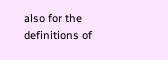also for the definitions of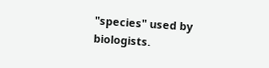"species" used by biologists.